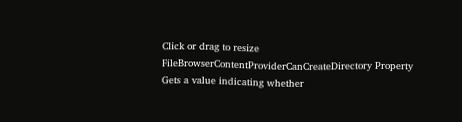Click or drag to resize
FileBrowserContentProviderCanCreateDirectory Property
Gets a value indicating whether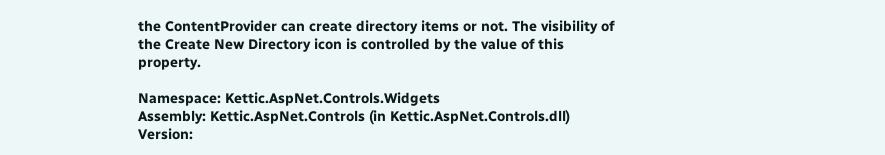the ContentProvider can create directory items or not. The visibility of the Create New Directory icon is controlled by the value of this property.

Namespace: Kettic.AspNet.Controls.Widgets
Assembly: Kettic.AspNet.Controls (in Kettic.AspNet.Controls.dll) Version: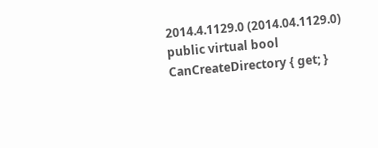2014.4.1129.0 (2014.04.1129.0)
public virtual bool CanCreateDirectory { get; }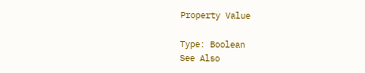Property Value

Type: Boolean
See Also